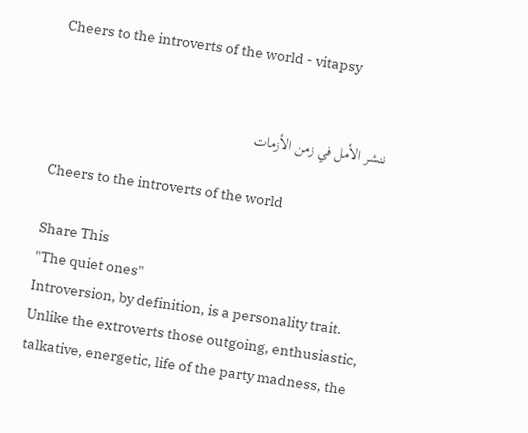Cheers to the introverts of the world - vitapsy


ننشر الأمل في زمن الأزمات

Cheers to the introverts of the world

Share This
"The quiet ones"
Introversion, by definition, is a personality trait. Unlike the extroverts those outgoing, enthusiastic, talkative, energetic, life of the party madness, the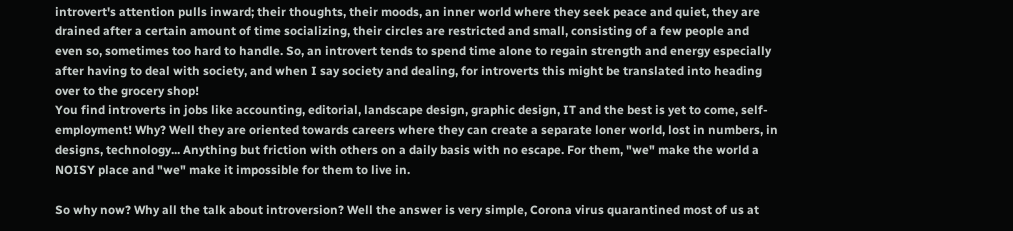introvert's attention pulls inward; their thoughts, their moods, an inner world where they seek peace and quiet, they are drained after a certain amount of time socializing, their circles are restricted and small, consisting of a few people and even so, sometimes too hard to handle. So, an introvert tends to spend time alone to regain strength and energy especially after having to deal with society, and when I say society and dealing, for introverts this might be translated into heading over to the grocery shop!
You find introverts in jobs like accounting, editorial, landscape design, graphic design, IT and the best is yet to come, self-employment! Why? Well they are oriented towards careers where they can create a separate loner world, lost in numbers, in designs, technology... Anything but friction with others on a daily basis with no escape. For them, "we" make the world a NOISY place and "we" make it impossible for them to live in.

So why now? Why all the talk about introversion? Well the answer is very simple, Corona virus quarantined most of us at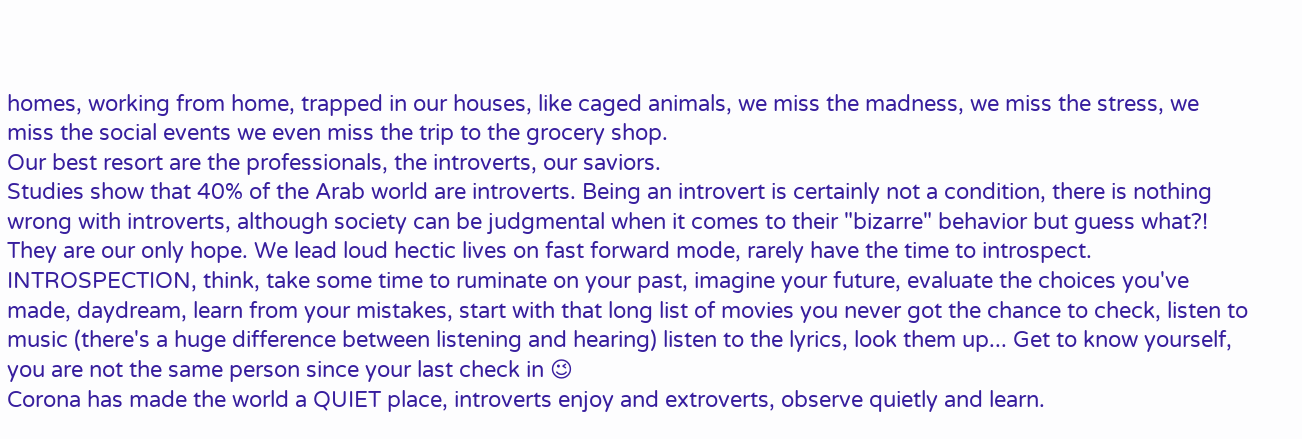homes, working from home, trapped in our houses, like caged animals, we miss the madness, we miss the stress, we miss the social events we even miss the trip to the grocery shop.
Our best resort are the professionals, the introverts, our saviors.
Studies show that 40% of the Arab world are introverts. Being an introvert is certainly not a condition, there is nothing wrong with introverts, although society can be judgmental when it comes to their "bizarre" behavior but guess what?! They are our only hope. We lead loud hectic lives on fast forward mode, rarely have the time to introspect. INTROSPECTION, think, take some time to ruminate on your past, imagine your future, evaluate the choices you've made, daydream, learn from your mistakes, start with that long list of movies you never got the chance to check, listen to music (there's a huge difference between listening and hearing) listen to the lyrics, look them up... Get to know yourself, you are not the same person since your last check in 😉
Corona has made the world a QUIET place, introverts enjoy and extroverts, observe quietly and learn.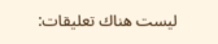ليست هناك تعليقات: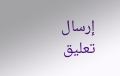إرسال تعليق